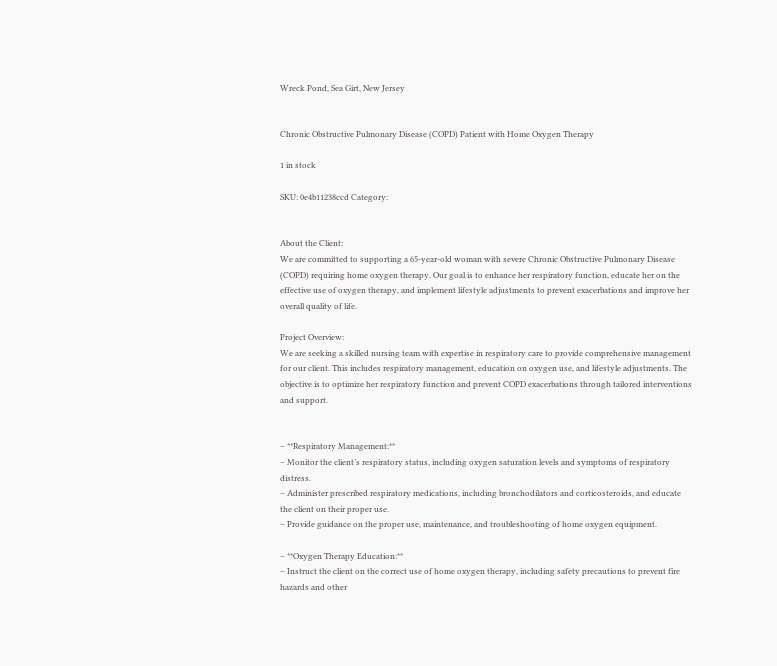Wreck Pond, Sea Girt, New Jersey


Chronic Obstructive Pulmonary Disease (COPD) Patient with Home Oxygen Therapy

1 in stock

SKU: 0e4b11238ccd Category:


About the Client:
We are committed to supporting a 65-year-old woman with severe Chronic Obstructive Pulmonary Disease (COPD) requiring home oxygen therapy. Our goal is to enhance her respiratory function, educate her on the effective use of oxygen therapy, and implement lifestyle adjustments to prevent exacerbations and improve her overall quality of life.

Project Overview:
We are seeking a skilled nursing team with expertise in respiratory care to provide comprehensive management for our client. This includes respiratory management, education on oxygen use, and lifestyle adjustments. The objective is to optimize her respiratory function and prevent COPD exacerbations through tailored interventions and support.


– **Respiratory Management:**
– Monitor the client’s respiratory status, including oxygen saturation levels and symptoms of respiratory distress.
– Administer prescribed respiratory medications, including bronchodilators and corticosteroids, and educate the client on their proper use.
– Provide guidance on the proper use, maintenance, and troubleshooting of home oxygen equipment.

– **Oxygen Therapy Education:**
– Instruct the client on the correct use of home oxygen therapy, including safety precautions to prevent fire hazards and other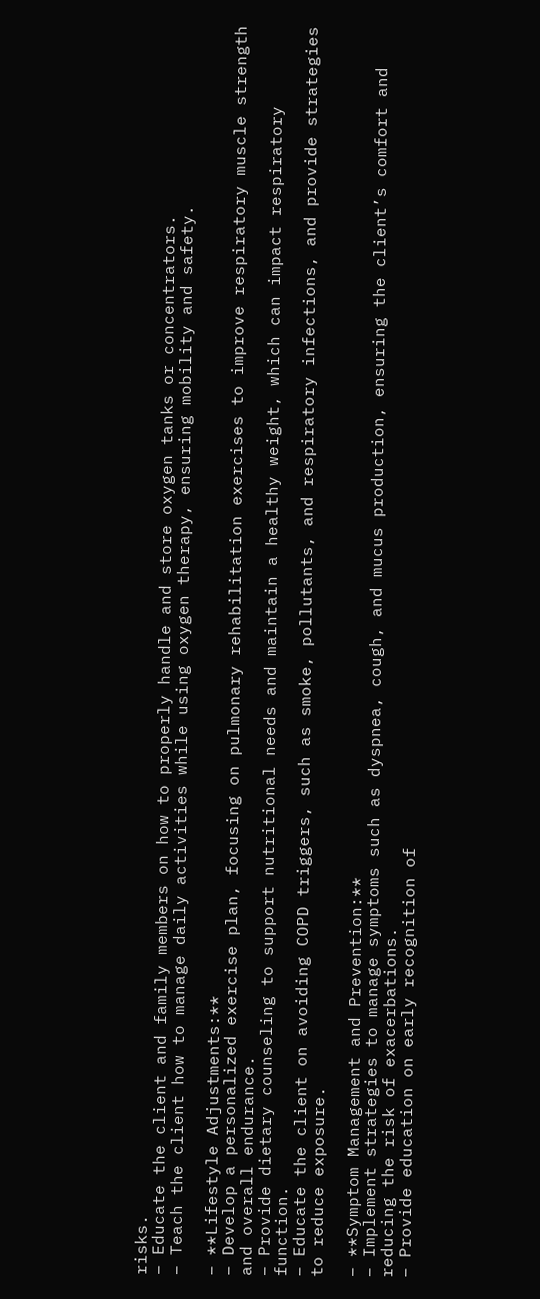risks.
– Educate the client and family members on how to properly handle and store oxygen tanks or concentrators.
– Teach the client how to manage daily activities while using oxygen therapy, ensuring mobility and safety.

– **Lifestyle Adjustments:**
– Develop a personalized exercise plan, focusing on pulmonary rehabilitation exercises to improve respiratory muscle strength and overall endurance.
– Provide dietary counseling to support nutritional needs and maintain a healthy weight, which can impact respiratory function.
– Educate the client on avoiding COPD triggers, such as smoke, pollutants, and respiratory infections, and provide strategies to reduce exposure.

– **Symptom Management and Prevention:**
– Implement strategies to manage symptoms such as dyspnea, cough, and mucus production, ensuring the client’s comfort and reducing the risk of exacerbations.
– Provide education on early recognition of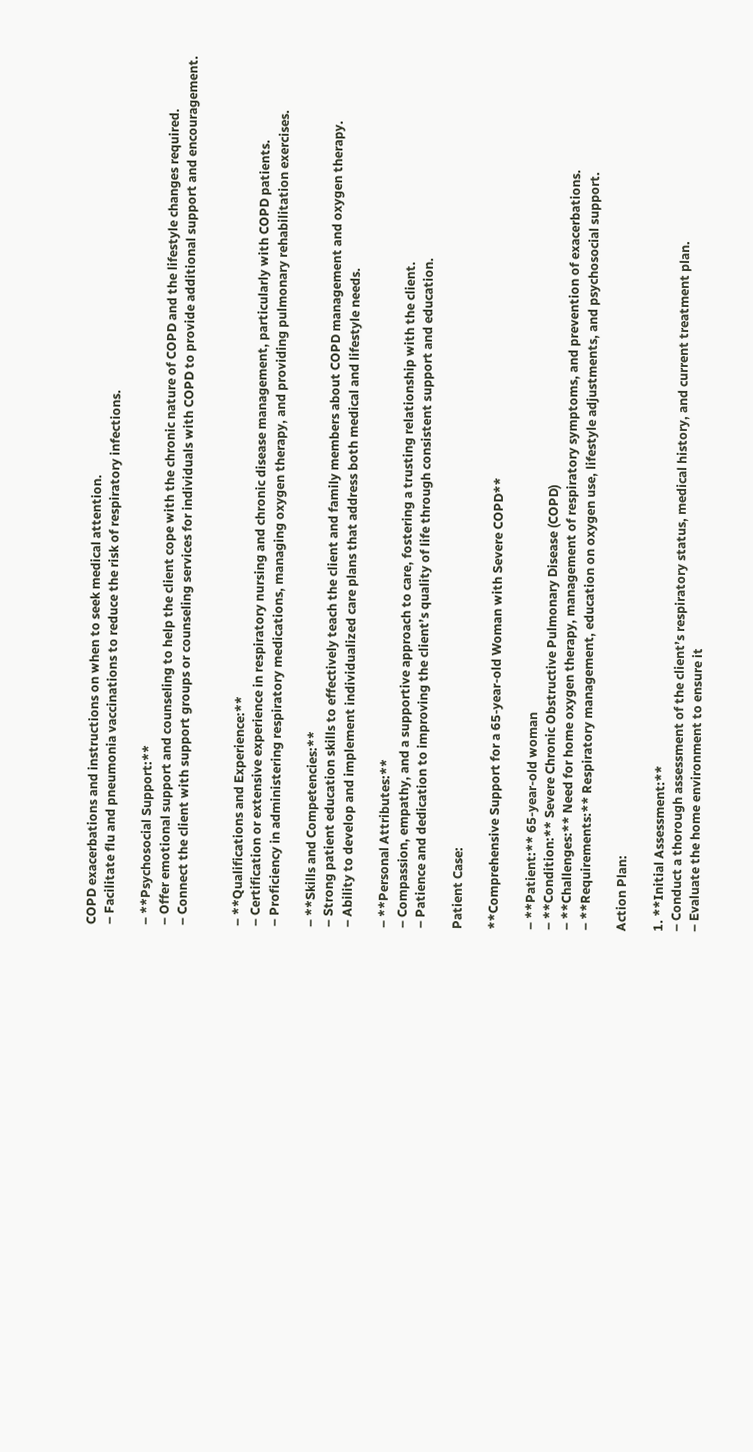COPD exacerbations and instructions on when to seek medical attention.
– Facilitate flu and pneumonia vaccinations to reduce the risk of respiratory infections.

– **Psychosocial Support:**
– Offer emotional support and counseling to help the client cope with the chronic nature of COPD and the lifestyle changes required.
– Connect the client with support groups or counseling services for individuals with COPD to provide additional support and encouragement.


– **Qualifications and Experience:**
– Certification or extensive experience in respiratory nursing and chronic disease management, particularly with COPD patients.
– Proficiency in administering respiratory medications, managing oxygen therapy, and providing pulmonary rehabilitation exercises.

– **Skills and Competencies:**
– Strong patient education skills to effectively teach the client and family members about COPD management and oxygen therapy.
– Ability to develop and implement individualized care plans that address both medical and lifestyle needs.

– **Personal Attributes:**
– Compassion, empathy, and a supportive approach to care, fostering a trusting relationship with the client.
– Patience and dedication to improving the client’s quality of life through consistent support and education.

Patient Case:

**Comprehensive Support for a 65-year-old Woman with Severe COPD**

– **Patient:** 65-year-old woman
– **Condition:** Severe Chronic Obstructive Pulmonary Disease (COPD)
– **Challenges:** Need for home oxygen therapy, management of respiratory symptoms, and prevention of exacerbations.
– **Requirements:** Respiratory management, education on oxygen use, lifestyle adjustments, and psychosocial support.

Action Plan:

1. **Initial Assessment:**
– Conduct a thorough assessment of the client’s respiratory status, medical history, and current treatment plan.
– Evaluate the home environment to ensure it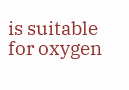is suitable for oxygen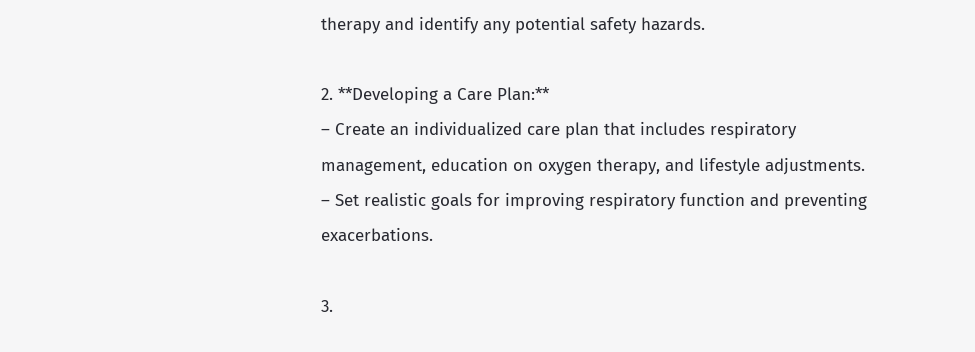therapy and identify any potential safety hazards.

2. **Developing a Care Plan:**
– Create an individualized care plan that includes respiratory management, education on oxygen therapy, and lifestyle adjustments.
– Set realistic goals for improving respiratory function and preventing exacerbations.

3.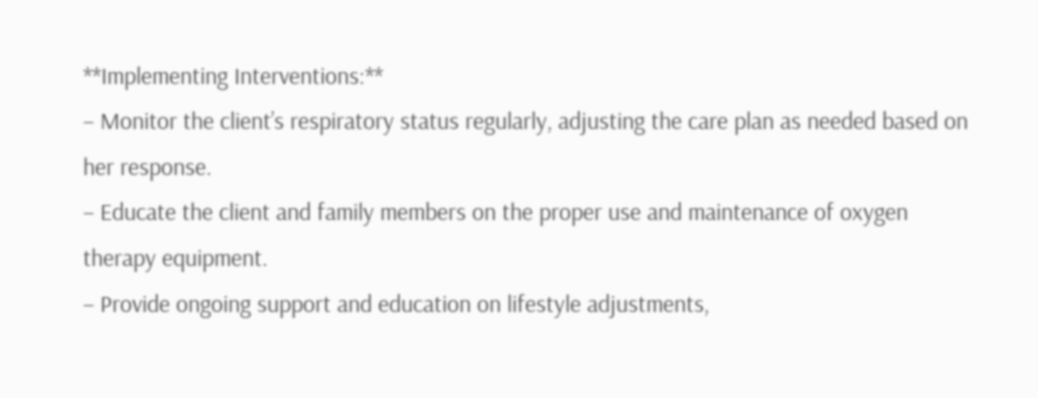**Implementing Interventions:**
– Monitor the client’s respiratory status regularly, adjusting the care plan as needed based on her response.
– Educate the client and family members on the proper use and maintenance of oxygen therapy equipment.
– Provide ongoing support and education on lifestyle adjustments,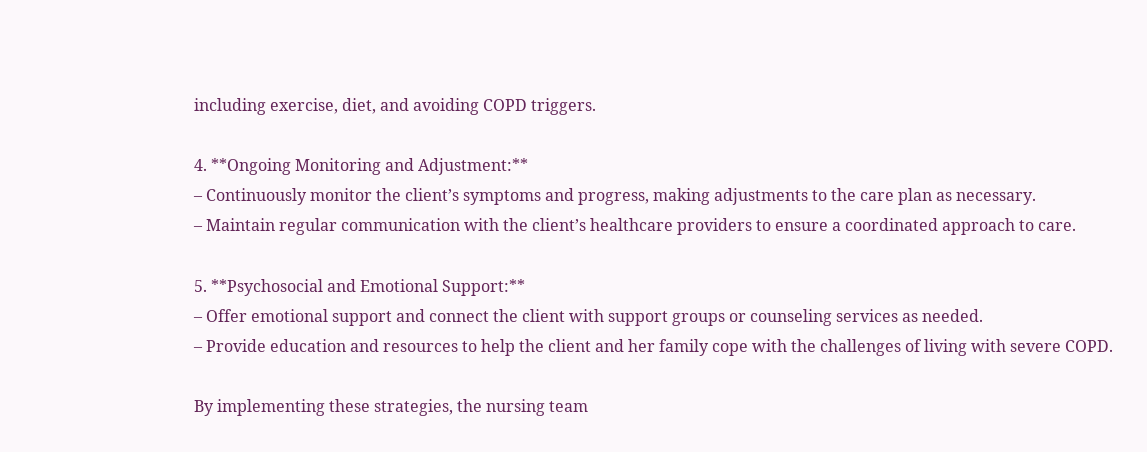including exercise, diet, and avoiding COPD triggers.

4. **Ongoing Monitoring and Adjustment:**
– Continuously monitor the client’s symptoms and progress, making adjustments to the care plan as necessary.
– Maintain regular communication with the client’s healthcare providers to ensure a coordinated approach to care.

5. **Psychosocial and Emotional Support:**
– Offer emotional support and connect the client with support groups or counseling services as needed.
– Provide education and resources to help the client and her family cope with the challenges of living with severe COPD.

By implementing these strategies, the nursing team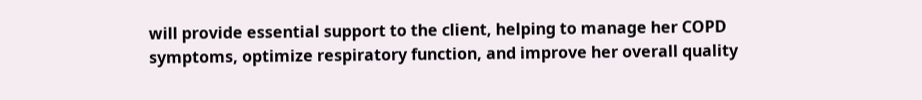will provide essential support to the client, helping to manage her COPD symptoms, optimize respiratory function, and improve her overall quality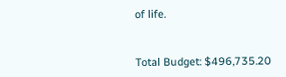of life.


Total Budget: $496,735.20